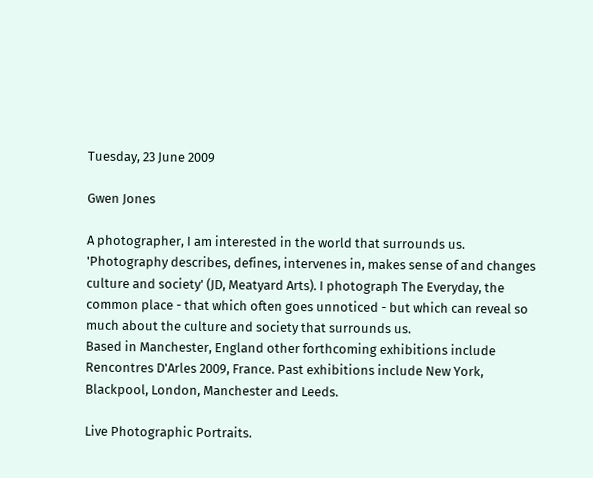Tuesday, 23 June 2009

Gwen Jones

A photographer, I am interested in the world that surrounds us. 'Photography describes, defines, intervenes in, makes sense of and changes culture and society' (JD, Meatyard Arts). I photograph The Everyday, the common place - that which often goes unnoticed - but which can reveal so much about the culture and society that surrounds us.
Based in Manchester, England other forthcoming exhibitions include Rencontres D'Arles 2009, France. Past exhibitions include New York, Blackpool, London, Manchester and Leeds.

Live Photographic Portraits.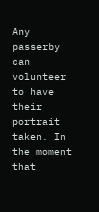Any passerby can volunteer to have their portrait taken. In the moment that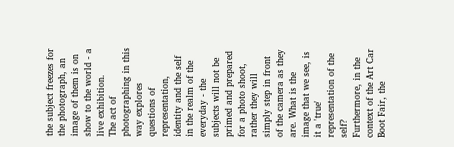the subject freezes for the photograph, an image of them is on show to the world - a live exhibition.
The act of photographing in this way explores questions of representation, identity and the self in the realm of the everyday - the subjects will not be primed and prepared for a photo shoot, rather they will simply step in front of the camera as they are. What is the image that we see, is it a 'true' representation of the self?
Furthermore, in the context of the Art Car Boot Fair, the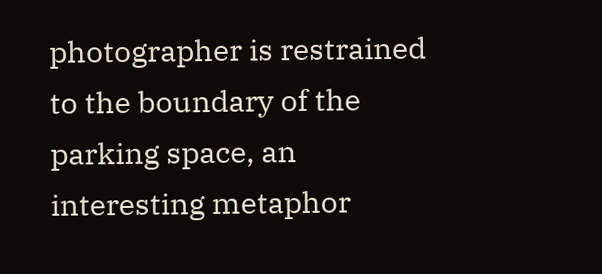photographer is restrained to the boundary of the parking space, an interesting metaphor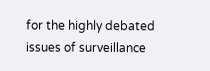for the highly debated issues of surveillance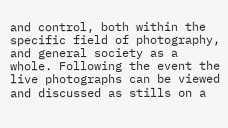and control, both within the specific field of photography, and general society as a whole. Following the event the live photographs can be viewed and discussed as stills on a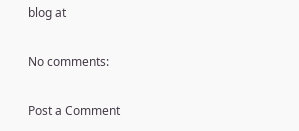blog at

No comments:

Post a Comment